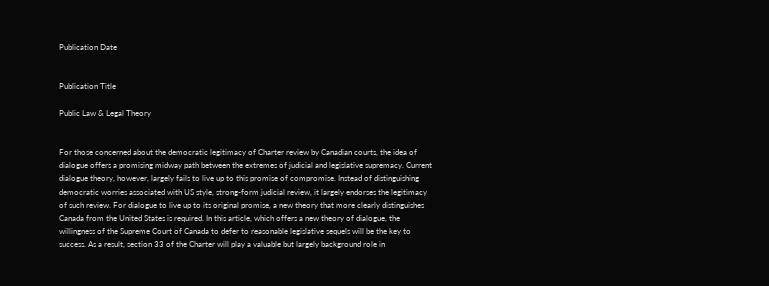Publication Date


Publication Title

Public Law & Legal Theory


For those concerned about the democratic legitimacy of Charter review by Canadian courts, the idea of dialogue offers a promising midway path between the extremes of judicial and legislative supremacy. Current dialogue theory, however, largely fails to live up to this promise of compromise. Instead of distinguishing democratic worries associated with US style, strong-form judicial review, it largely endorses the legitimacy of such review. For dialogue to live up to its original promise, a new theory that more clearly distinguishes Canada from the United States is required. In this article, which offers a new theory of dialogue, the willingness of the Supreme Court of Canada to defer to reasonable legislative sequels will be the key to success. As a result, section 33 of the Charter will play a valuable but largely background role in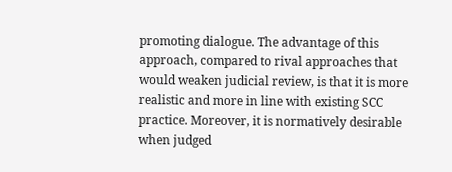promoting dialogue. The advantage of this approach, compared to rival approaches that would weaken judicial review, is that it is more realistic and more in line with existing SCC practice. Moreover, it is normatively desirable when judged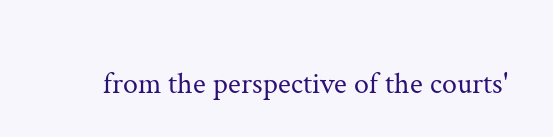from the perspective of the courts'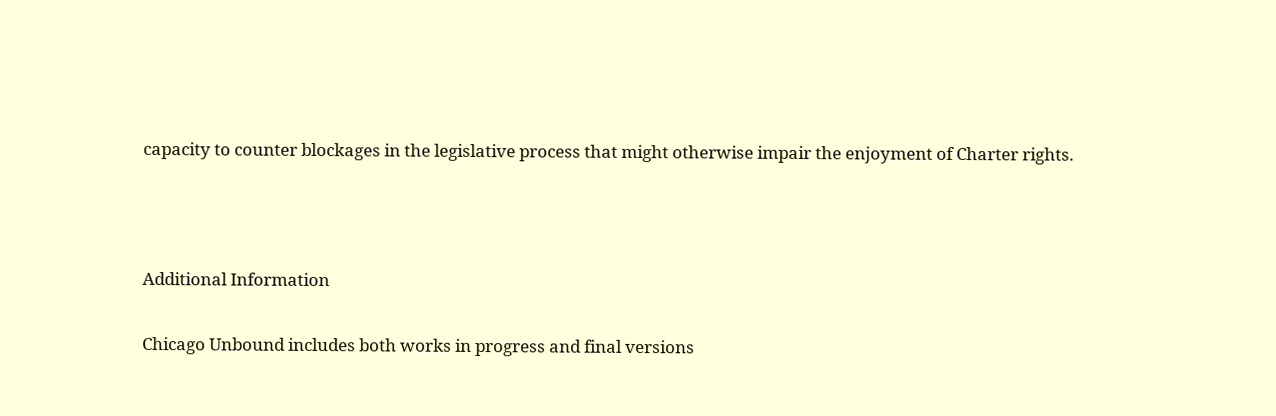capacity to counter blockages in the legislative process that might otherwise impair the enjoyment of Charter rights.



Additional Information

Chicago Unbound includes both works in progress and final versions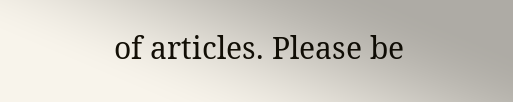of articles. Please be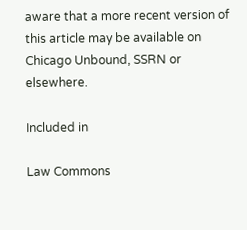aware that a more recent version of this article may be available on Chicago Unbound, SSRN or elsewhere.

Included in

Law Commons